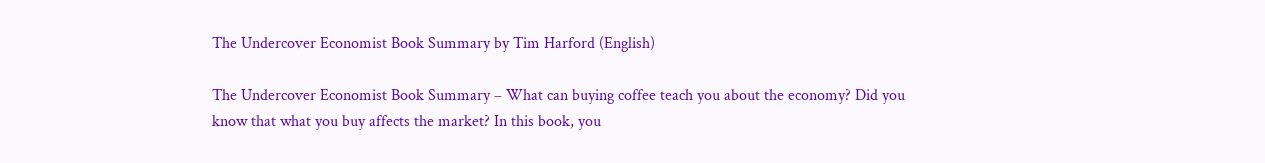The Undercover Economist Book Summary by Tim Harford (English)

The Undercover Economist Book Summary – What can buying coffee teach you about the economy? Did you know that what you buy affects the market? In this book, you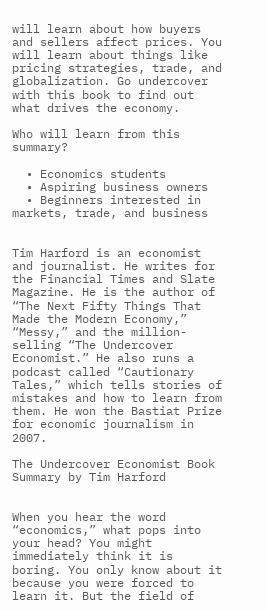will learn about how buyers and sellers affect prices. You will learn about things like pricing strategies, trade, and globalization. Go undercover with this book to find out what drives the economy.

Who will learn from this summary?

  • Economics students
  • Aspiring business owners
  • Beginners interested in markets, trade, and business


Tim Harford is an economist and journalist. He writes for the Financial Times and Slate Magazine. He is the author of “The Next Fifty Things That Made the Modern Economy,” “Messy,” and the million-selling “The Undercover Economist.” He also runs a podcast called “Cautionary Tales,” which tells stories of mistakes and how to learn from them. He won the Bastiat Prize for economic journalism in 2007.

The Undercover Economist Book Summary by Tim Harford


When you hear the word “economics,” what pops into your head? You might immediately think it is boring. You only know about it because you were forced to learn it. But the field of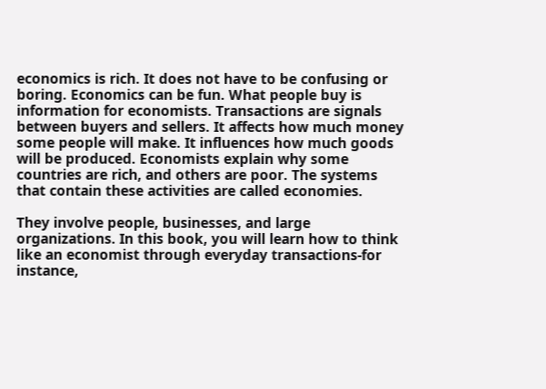economics is rich. It does not have to be confusing or boring. Economics can be fun. What people buy is information for economists. Transactions are signals between buyers and sellers. It affects how much money some people will make. It influences how much goods will be produced. Economists explain why some countries are rich, and others are poor. The systems that contain these activities are called economies.

They involve people, businesses, and large organizations. In this book, you will learn how to think like an economist through everyday transactions-for instance,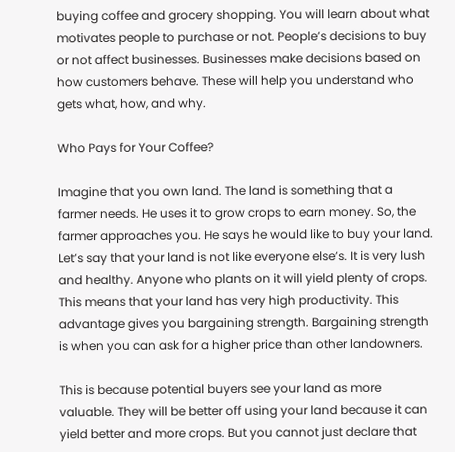buying coffee and grocery shopping. You will learn about what motivates people to purchase or not. People’s decisions to buy or not affect businesses. Businesses make decisions based on how customers behave. These will help you understand who gets what, how, and why.

Who Pays for Your Coffee?

Imagine that you own land. The land is something that a farmer needs. He uses it to grow crops to earn money. So, the farmer approaches you. He says he would like to buy your land. Let’s say that your land is not like everyone else’s. It is very lush and healthy. Anyone who plants on it will yield plenty of crops. This means that your land has very high productivity. This advantage gives you bargaining strength. Bargaining strength is when you can ask for a higher price than other landowners.

This is because potential buyers see your land as more valuable. They will be better off using your land because it can yield better and more crops. But you cannot just declare that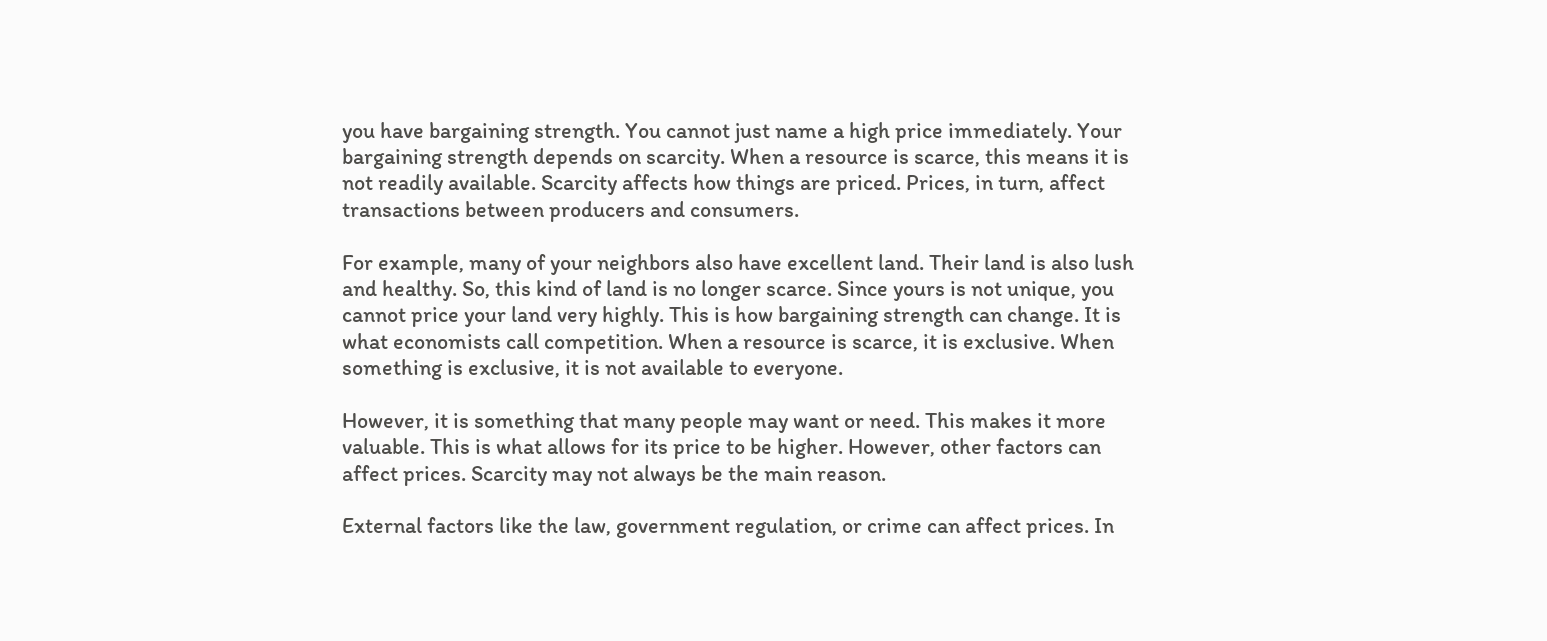you have bargaining strength. You cannot just name a high price immediately. Your bargaining strength depends on scarcity. When a resource is scarce, this means it is not readily available. Scarcity affects how things are priced. Prices, in turn, affect transactions between producers and consumers.

For example, many of your neighbors also have excellent land. Their land is also lush and healthy. So, this kind of land is no longer scarce. Since yours is not unique, you cannot price your land very highly. This is how bargaining strength can change. It is what economists call competition. When a resource is scarce, it is exclusive. When something is exclusive, it is not available to everyone.

However, it is something that many people may want or need. This makes it more valuable. This is what allows for its price to be higher. However, other factors can affect prices. Scarcity may not always be the main reason.

External factors like the law, government regulation, or crime can affect prices. In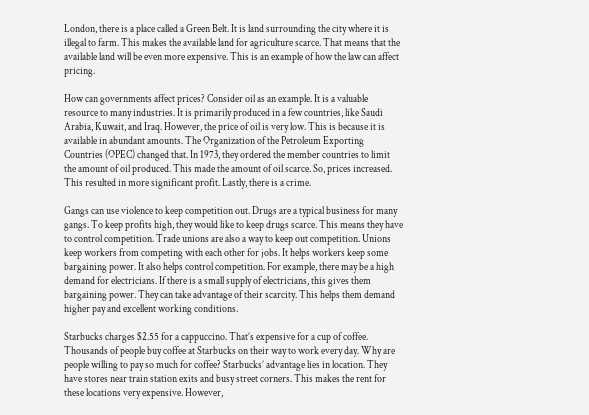London, there is a place called a Green Belt. It is land surrounding the city where it is illegal to farm. This makes the available land for agriculture scarce. That means that the available land will be even more expensive. This is an example of how the law can affect pricing.

How can governments affect prices? Consider oil as an example. It is a valuable resource to many industries. It is primarily produced in a few countries, like Saudi Arabia, Kuwait, and Iraq. However, the price of oil is very low. This is because it is available in abundant amounts. The Organization of the Petroleum Exporting Countries (OPEC) changed that. In 1973, they ordered the member countries to limit the amount of oil produced. This made the amount of oil scarce. So, prices increased. This resulted in more significant profit. Lastly, there is a crime.

Gangs can use violence to keep competition out. Drugs are a typical business for many gangs. To keep profits high, they would like to keep drugs scarce. This means they have to control competition. Trade unions are also a way to keep out competition. Unions keep workers from competing with each other for jobs. It helps workers keep some bargaining power. It also helps control competition. For example, there may be a high demand for electricians. If there is a small supply of electricians, this gives them bargaining power. They can take advantage of their scarcity. This helps them demand higher pay and excellent working conditions.

Starbucks charges $2.55 for a cappuccino. That’s expensive for a cup of coffee. Thousands of people buy coffee at Starbucks on their way to work every day. Why are people willing to pay so much for coffee? Starbucks’ advantage lies in location. They have stores near train station exits and busy street corners. This makes the rent for these locations very expensive. However,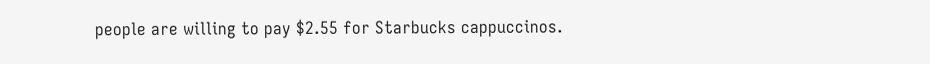people are willing to pay $2.55 for Starbucks cappuccinos.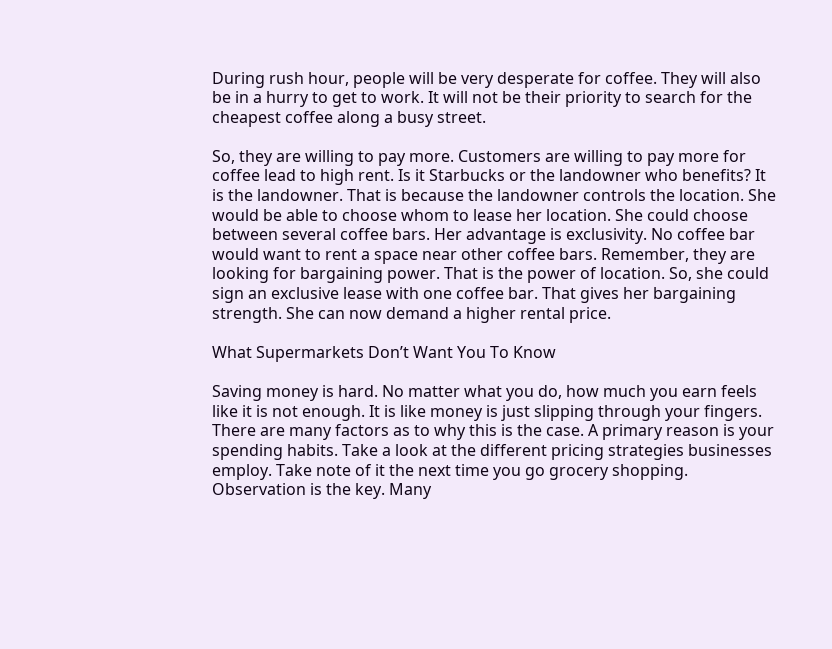During rush hour, people will be very desperate for coffee. They will also be in a hurry to get to work. It will not be their priority to search for the cheapest coffee along a busy street.

So, they are willing to pay more. Customers are willing to pay more for coffee lead to high rent. Is it Starbucks or the landowner who benefits? It is the landowner. That is because the landowner controls the location. She would be able to choose whom to lease her location. She could choose between several coffee bars. Her advantage is exclusivity. No coffee bar would want to rent a space near other coffee bars. Remember, they are looking for bargaining power. That is the power of location. So, she could sign an exclusive lease with one coffee bar. That gives her bargaining strength. She can now demand a higher rental price.

What Supermarkets Don’t Want You To Know

Saving money is hard. No matter what you do, how much you earn feels like it is not enough. It is like money is just slipping through your fingers. There are many factors as to why this is the case. A primary reason is your spending habits. Take a look at the different pricing strategies businesses employ. Take note of it the next time you go grocery shopping. Observation is the key. Many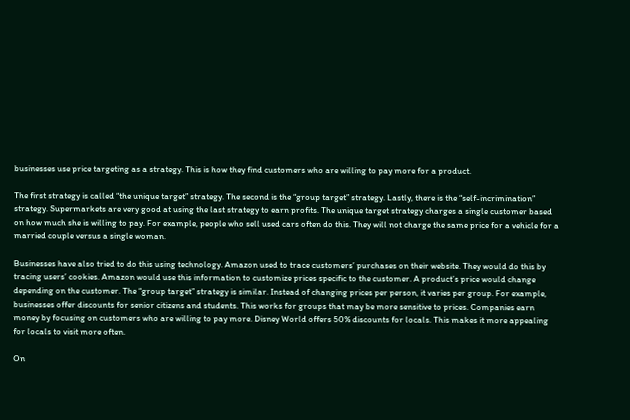businesses use price targeting as a strategy. This is how they find customers who are willing to pay more for a product.

The first strategy is called “the unique target” strategy. The second is the “group target” strategy. Lastly, there is the “self-incrimination” strategy. Supermarkets are very good at using the last strategy to earn profits. The unique target strategy charges a single customer based on how much she is willing to pay. For example, people who sell used cars often do this. They will not charge the same price for a vehicle for a married couple versus a single woman.

Businesses have also tried to do this using technology. Amazon used to trace customers’ purchases on their website. They would do this by tracing users’ cookies. Amazon would use this information to customize prices specific to the customer. A product’s price would change depending on the customer. The “group target” strategy is similar. Instead of changing prices per person, it varies per group. For example, businesses offer discounts for senior citizens and students. This works for groups that may be more sensitive to prices. Companies earn money by focusing on customers who are willing to pay more. Disney World offers 50% discounts for locals. This makes it more appealing for locals to visit more often.

On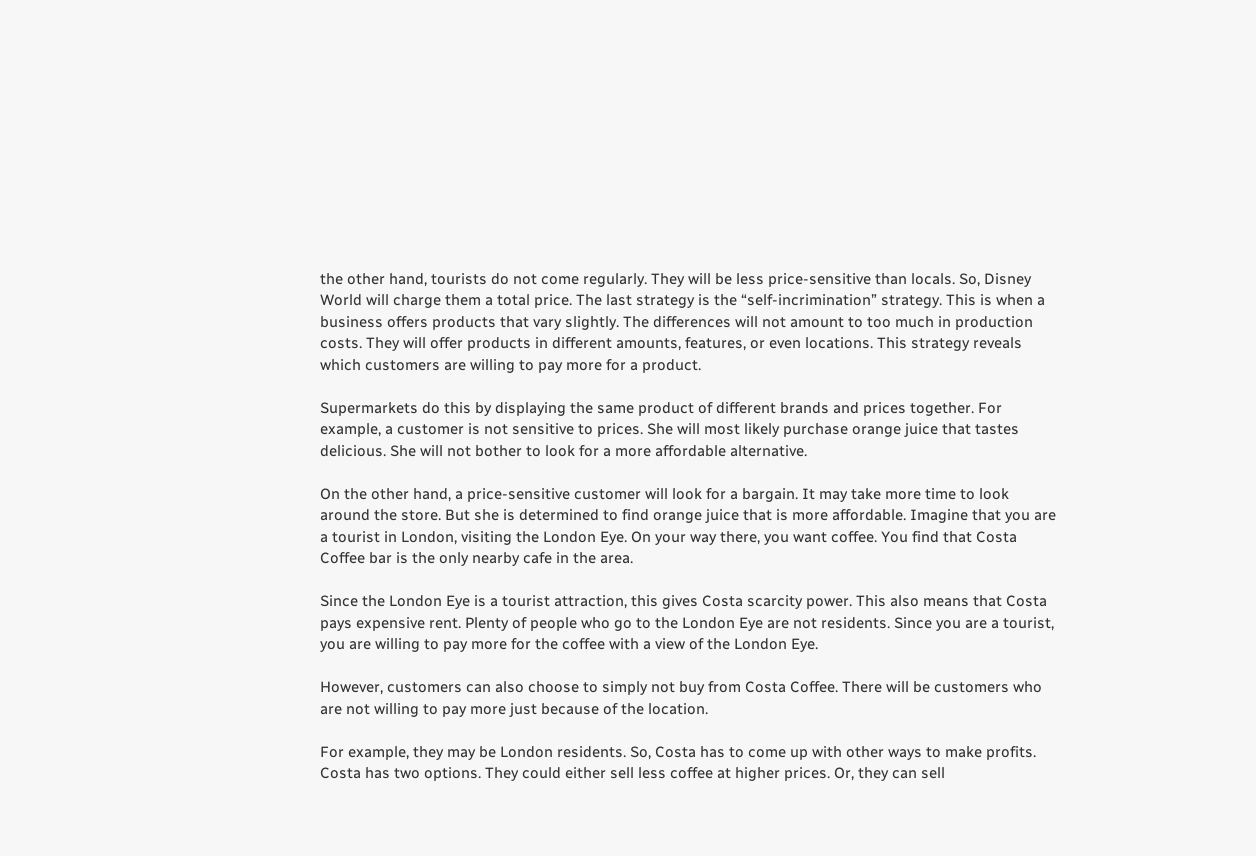the other hand, tourists do not come regularly. They will be less price-sensitive than locals. So, Disney World will charge them a total price. The last strategy is the “self-incrimination” strategy. This is when a business offers products that vary slightly. The differences will not amount to too much in production costs. They will offer products in different amounts, features, or even locations. This strategy reveals which customers are willing to pay more for a product.

Supermarkets do this by displaying the same product of different brands and prices together. For example, a customer is not sensitive to prices. She will most likely purchase orange juice that tastes delicious. She will not bother to look for a more affordable alternative.

On the other hand, a price-sensitive customer will look for a bargain. It may take more time to look around the store. But she is determined to find orange juice that is more affordable. Imagine that you are a tourist in London, visiting the London Eye. On your way there, you want coffee. You find that Costa Coffee bar is the only nearby cafe in the area.

Since the London Eye is a tourist attraction, this gives Costa scarcity power. This also means that Costa pays expensive rent. Plenty of people who go to the London Eye are not residents. Since you are a tourist, you are willing to pay more for the coffee with a view of the London Eye.

However, customers can also choose to simply not buy from Costa Coffee. There will be customers who are not willing to pay more just because of the location.

For example, they may be London residents. So, Costa has to come up with other ways to make profits. Costa has two options. They could either sell less coffee at higher prices. Or, they can sell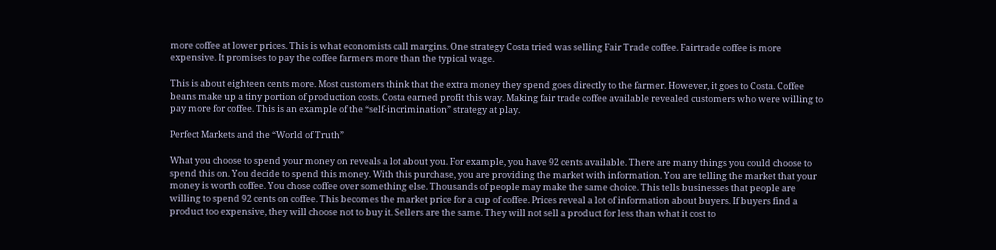more coffee at lower prices. This is what economists call margins. One strategy Costa tried was selling Fair Trade coffee. Fairtrade coffee is more expensive. It promises to pay the coffee farmers more than the typical wage.

This is about eighteen cents more. Most customers think that the extra money they spend goes directly to the farmer. However, it goes to Costa. Coffee beans make up a tiny portion of production costs. Costa earned profit this way. Making fair trade coffee available revealed customers who were willing to pay more for coffee. This is an example of the “self-incrimination” strategy at play.

Perfect Markets and the “World of Truth”

What you choose to spend your money on reveals a lot about you. For example, you have 92 cents available. There are many things you could choose to spend this on. You decide to spend this money. With this purchase, you are providing the market with information. You are telling the market that your money is worth coffee. You chose coffee over something else. Thousands of people may make the same choice. This tells businesses that people are willing to spend 92 cents on coffee. This becomes the market price for a cup of coffee. Prices reveal a lot of information about buyers. If buyers find a product too expensive, they will choose not to buy it. Sellers are the same. They will not sell a product for less than what it cost to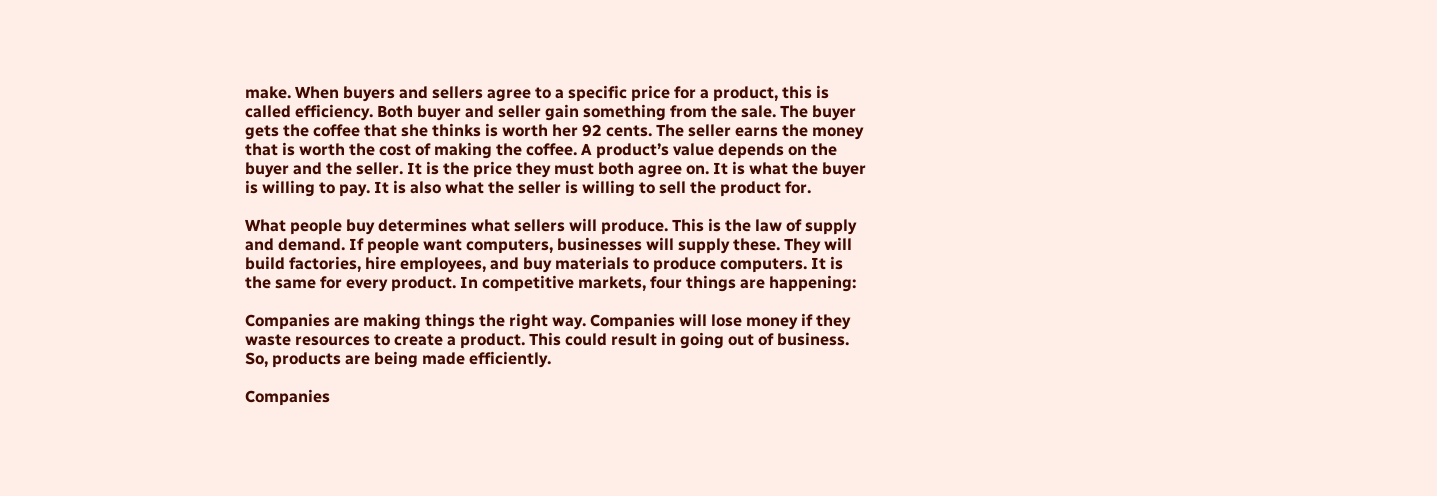make. When buyers and sellers agree to a specific price for a product, this is called efficiency. Both buyer and seller gain something from the sale. The buyer gets the coffee that she thinks is worth her 92 cents. The seller earns the money that is worth the cost of making the coffee. A product’s value depends on the buyer and the seller. It is the price they must both agree on. It is what the buyer is willing to pay. It is also what the seller is willing to sell the product for.

What people buy determines what sellers will produce. This is the law of supply and demand. If people want computers, businesses will supply these. They will build factories, hire employees, and buy materials to produce computers. It is the same for every product. In competitive markets, four things are happening:

Companies are making things the right way. Companies will lose money if they waste resources to create a product. This could result in going out of business. So, products are being made efficiently.

Companies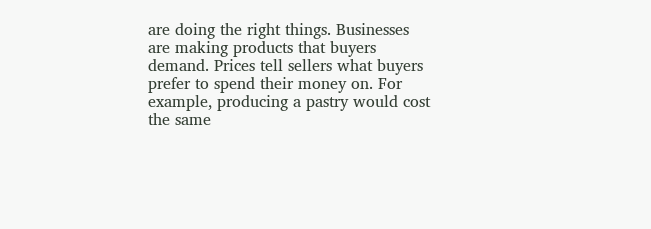are doing the right things. Businesses are making products that buyers demand. Prices tell sellers what buyers prefer to spend their money on. For example, producing a pastry would cost the same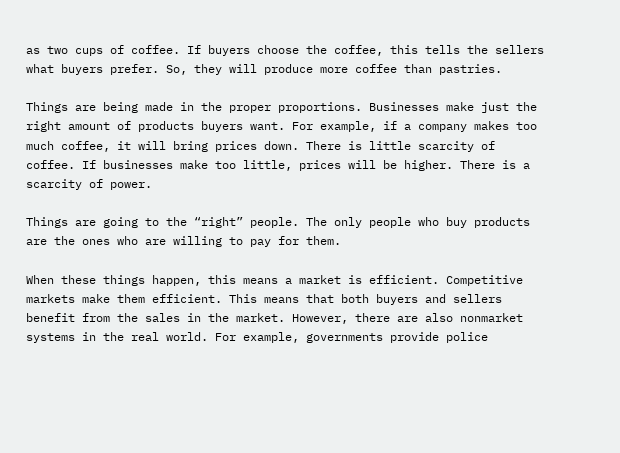as two cups of coffee. If buyers choose the coffee, this tells the sellers what buyers prefer. So, they will produce more coffee than pastries.

Things are being made in the proper proportions. Businesses make just the right amount of products buyers want. For example, if a company makes too much coffee, it will bring prices down. There is little scarcity of coffee. If businesses make too little, prices will be higher. There is a scarcity of power.

Things are going to the “right” people. The only people who buy products are the ones who are willing to pay for them.

When these things happen, this means a market is efficient. Competitive markets make them efficient. This means that both buyers and sellers benefit from the sales in the market. However, there are also nonmarket systems in the real world. For example, governments provide police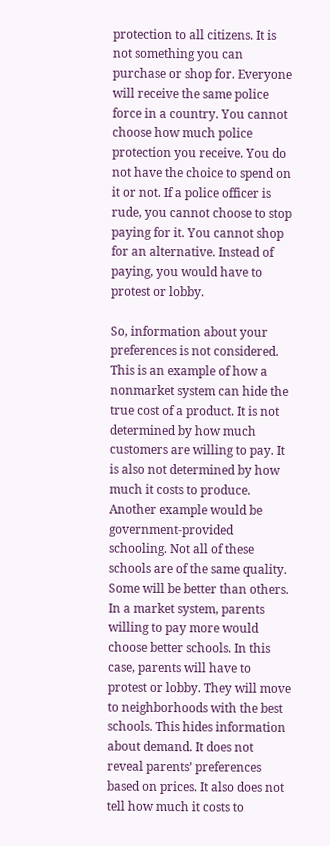protection to all citizens. It is not something you can purchase or shop for. Everyone will receive the same police force in a country. You cannot choose how much police protection you receive. You do not have the choice to spend on it or not. If a police officer is rude, you cannot choose to stop paying for it. You cannot shop for an alternative. Instead of paying, you would have to protest or lobby.

So, information about your preferences is not considered. This is an example of how a nonmarket system can hide the true cost of a product. It is not determined by how much customers are willing to pay. It is also not determined by how much it costs to produce. Another example would be government-provided schooling. Not all of these schools are of the same quality. Some will be better than others. In a market system, parents willing to pay more would choose better schools. In this case, parents will have to protest or lobby. They will move to neighborhoods with the best schools. This hides information about demand. It does not reveal parents’ preferences based on prices. It also does not tell how much it costs to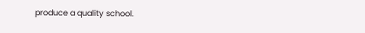produce a quality school.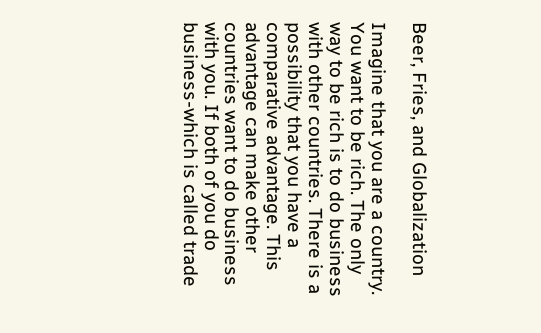Beer, Fries, and Globalization

Imagine that you are a country. You want to be rich. The only way to be rich is to do business with other countries. There is a possibility that you have a comparative advantage. This advantage can make other countries want to do business with you. If both of you do business-which is called trade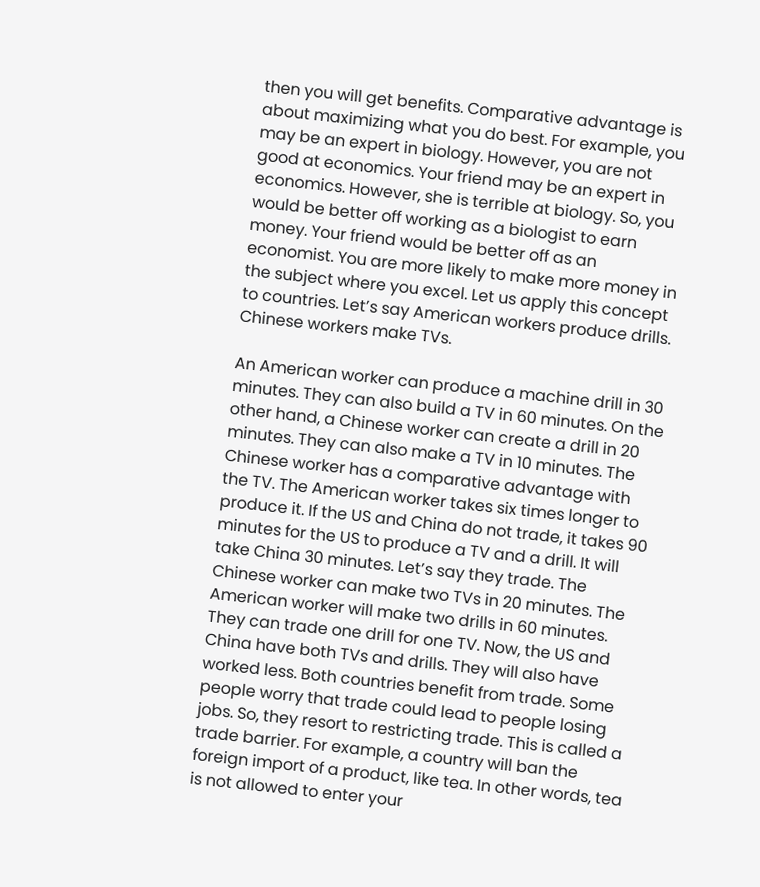then you will get benefits. Comparative advantage is about maximizing what you do best. For example, you may be an expert in biology. However, you are not good at economics. Your friend may be an expert in economics. However, she is terrible at biology. So, you would be better off working as a biologist to earn money. Your friend would be better off as an economist. You are more likely to make more money in the subject where you excel. Let us apply this concept to countries. Let’s say American workers produce drills. Chinese workers make TVs.

An American worker can produce a machine drill in 30 minutes. They can also build a TV in 60 minutes. On the other hand, a Chinese worker can create a drill in 20 minutes. They can also make a TV in 10 minutes. The Chinese worker has a comparative advantage with the TV. The American worker takes six times longer to produce it. If the US and China do not trade, it takes 90 minutes for the US to produce a TV and a drill. It will take China 30 minutes. Let’s say they trade. The Chinese worker can make two TVs in 20 minutes. The American worker will make two drills in 60 minutes. They can trade one drill for one TV. Now, the US and China have both TVs and drills. They will also have worked less. Both countries benefit from trade. Some people worry that trade could lead to people losing jobs. So, they resort to restricting trade. This is called a trade barrier. For example, a country will ban the foreign import of a product, like tea. In other words, tea is not allowed to enter your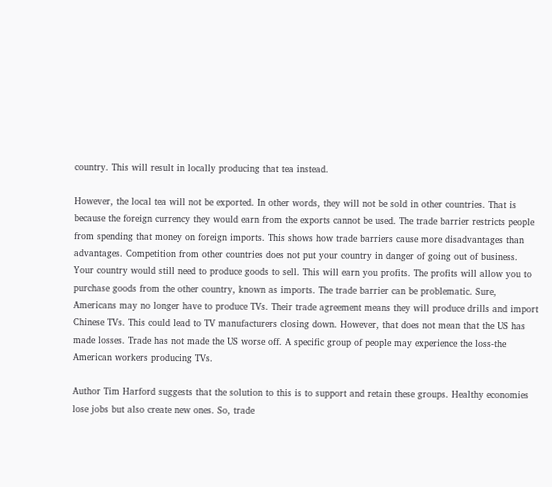country. This will result in locally producing that tea instead.

However, the local tea will not be exported. In other words, they will not be sold in other countries. That is because the foreign currency they would earn from the exports cannot be used. The trade barrier restricts people from spending that money on foreign imports. This shows how trade barriers cause more disadvantages than advantages. Competition from other countries does not put your country in danger of going out of business. Your country would still need to produce goods to sell. This will earn you profits. The profits will allow you to purchase goods from the other country, known as imports. The trade barrier can be problematic. Sure, Americans may no longer have to produce TVs. Their trade agreement means they will produce drills and import Chinese TVs. This could lead to TV manufacturers closing down. However, that does not mean that the US has made losses. Trade has not made the US worse off. A specific group of people may experience the loss-the American workers producing TVs.

Author Tim Harford suggests that the solution to this is to support and retain these groups. Healthy economies lose jobs but also create new ones. So, trade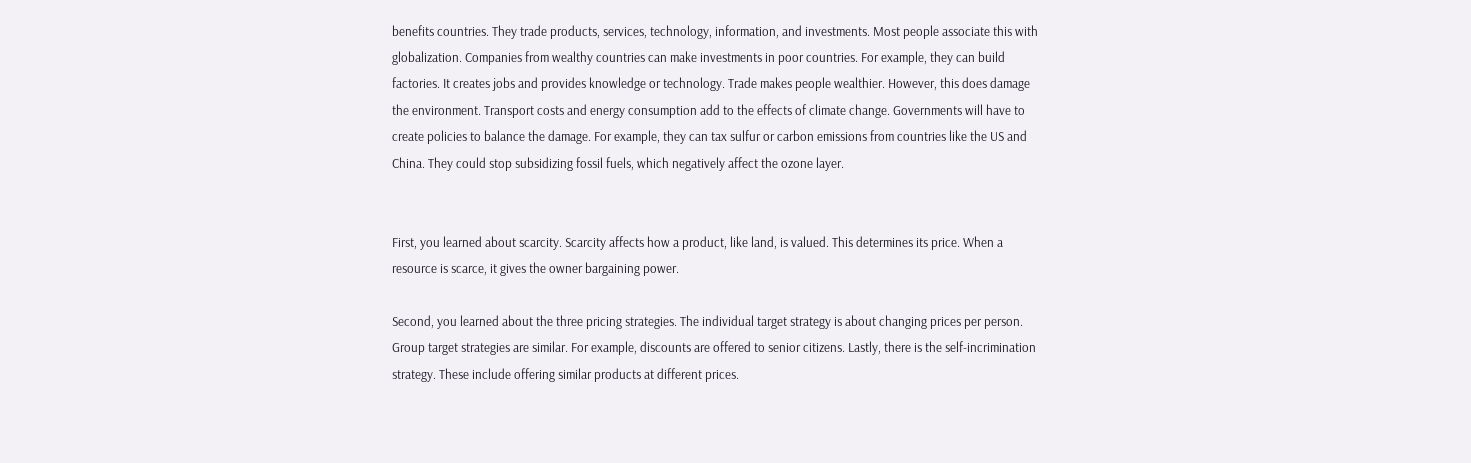benefits countries. They trade products, services, technology, information, and investments. Most people associate this with globalization. Companies from wealthy countries can make investments in poor countries. For example, they can build factories. It creates jobs and provides knowledge or technology. Trade makes people wealthier. However, this does damage the environment. Transport costs and energy consumption add to the effects of climate change. Governments will have to create policies to balance the damage. For example, they can tax sulfur or carbon emissions from countries like the US and China. They could stop subsidizing fossil fuels, which negatively affect the ozone layer.


First, you learned about scarcity. Scarcity affects how a product, like land, is valued. This determines its price. When a resource is scarce, it gives the owner bargaining power.

Second, you learned about the three pricing strategies. The individual target strategy is about changing prices per person. Group target strategies are similar. For example, discounts are offered to senior citizens. Lastly, there is the self-incrimination strategy. These include offering similar products at different prices.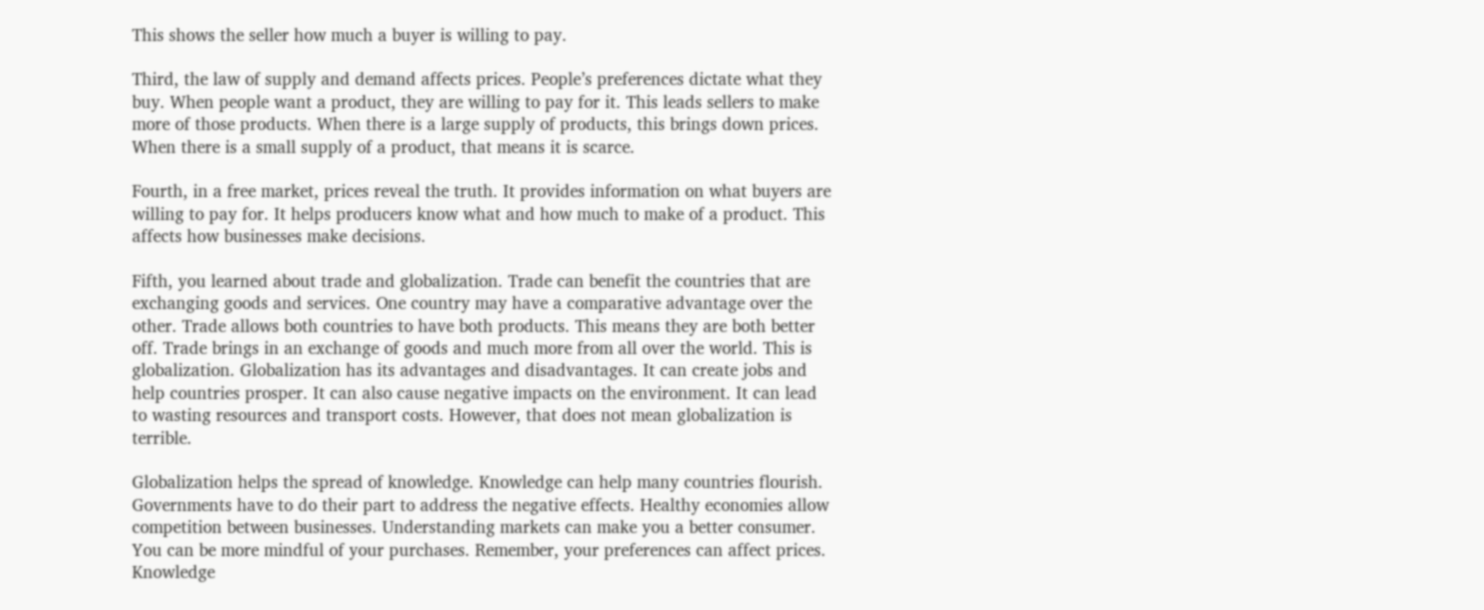This shows the seller how much a buyer is willing to pay.

Third, the law of supply and demand affects prices. People’s preferences dictate what they buy. When people want a product, they are willing to pay for it. This leads sellers to make more of those products. When there is a large supply of products, this brings down prices. When there is a small supply of a product, that means it is scarce.

Fourth, in a free market, prices reveal the truth. It provides information on what buyers are willing to pay for. It helps producers know what and how much to make of a product. This affects how businesses make decisions.

Fifth, you learned about trade and globalization. Trade can benefit the countries that are exchanging goods and services. One country may have a comparative advantage over the other. Trade allows both countries to have both products. This means they are both better off. Trade brings in an exchange of goods and much more from all over the world. This is globalization. Globalization has its advantages and disadvantages. It can create jobs and help countries prosper. It can also cause negative impacts on the environment. It can lead to wasting resources and transport costs. However, that does not mean globalization is terrible.

Globalization helps the spread of knowledge. Knowledge can help many countries flourish. Governments have to do their part to address the negative effects. Healthy economies allow competition between businesses. Understanding markets can make you a better consumer. You can be more mindful of your purchases. Remember, your preferences can affect prices. Knowledge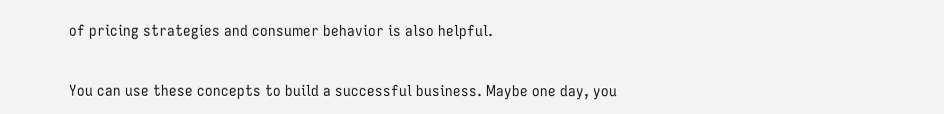of pricing strategies and consumer behavior is also helpful.

You can use these concepts to build a successful business. Maybe one day, you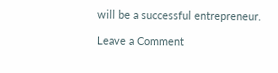will be a successful entrepreneur.

Leave a Comment